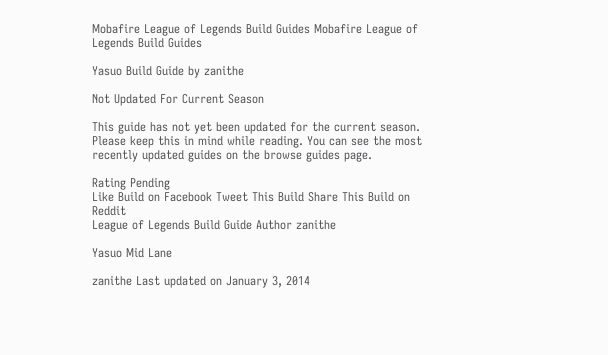Mobafire League of Legends Build Guides Mobafire League of Legends Build Guides

Yasuo Build Guide by zanithe

Not Updated For Current Season

This guide has not yet been updated for the current season. Please keep this in mind while reading. You can see the most recently updated guides on the browse guides page.

Rating Pending
Like Build on Facebook Tweet This Build Share This Build on Reddit
League of Legends Build Guide Author zanithe

Yasuo Mid Lane

zanithe Last updated on January 3, 2014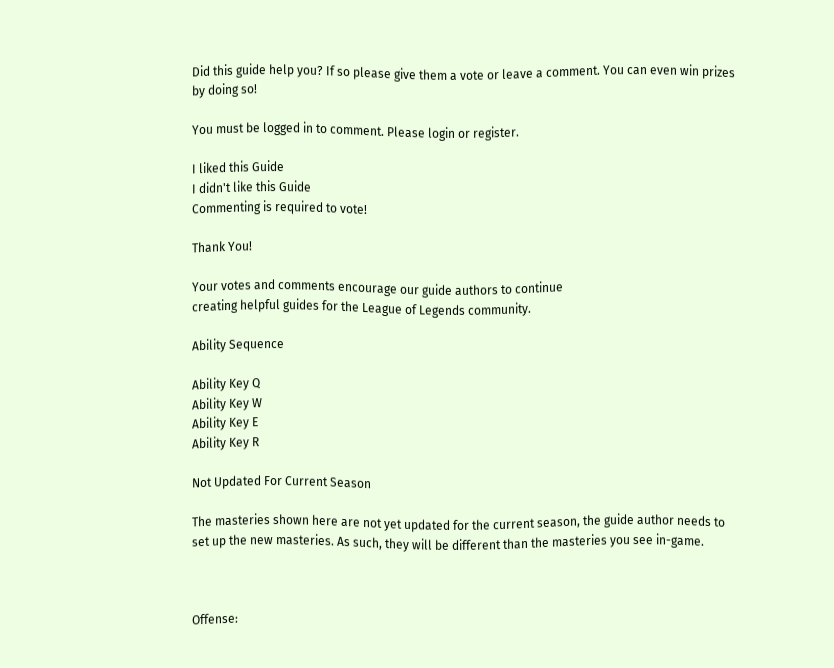Did this guide help you? If so please give them a vote or leave a comment. You can even win prizes by doing so!

You must be logged in to comment. Please login or register.

I liked this Guide
I didn't like this Guide
Commenting is required to vote!

Thank You!

Your votes and comments encourage our guide authors to continue
creating helpful guides for the League of Legends community.

Ability Sequence

Ability Key Q
Ability Key W
Ability Key E
Ability Key R

Not Updated For Current Season

The masteries shown here are not yet updated for the current season, the guide author needs to set up the new masteries. As such, they will be different than the masteries you see in-game.



Offense: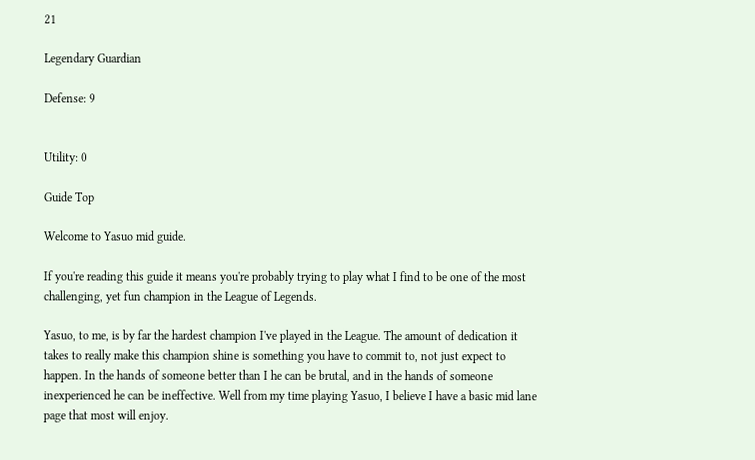21

Legendary Guardian

Defense: 9


Utility: 0

Guide Top

Welcome to Yasuo mid guide.

If you're reading this guide it means you're probably trying to play what I find to be one of the most challenging, yet fun champion in the League of Legends.

Yasuo, to me, is by far the hardest champion I've played in the League. The amount of dedication it takes to really make this champion shine is something you have to commit to, not just expect to happen. In the hands of someone better than I he can be brutal, and in the hands of someone inexperienced he can be ineffective. Well from my time playing Yasuo, I believe I have a basic mid lane page that most will enjoy.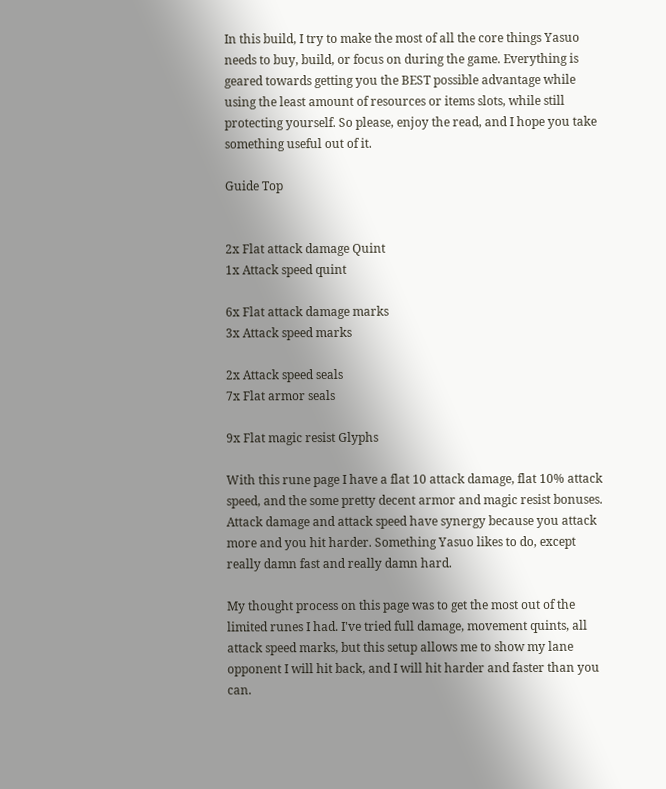In this build, I try to make the most of all the core things Yasuo needs to buy, build, or focus on during the game. Everything is geared towards getting you the BEST possible advantage while using the least amount of resources or items slots, while still protecting yourself. So please, enjoy the read, and I hope you take something useful out of it.

Guide Top


2x Flat attack damage Quint
1x Attack speed quint

6x Flat attack damage marks
3x Attack speed marks

2x Attack speed seals
7x Flat armor seals

9x Flat magic resist Glyphs

With this rune page I have a flat 10 attack damage, flat 10% attack speed, and the some pretty decent armor and magic resist bonuses. Attack damage and attack speed have synergy because you attack more and you hit harder. Something Yasuo likes to do, except really damn fast and really damn hard.

My thought process on this page was to get the most out of the limited runes I had. I've tried full damage, movement quints, all attack speed marks, but this setup allows me to show my lane opponent I will hit back, and I will hit harder and faster than you can.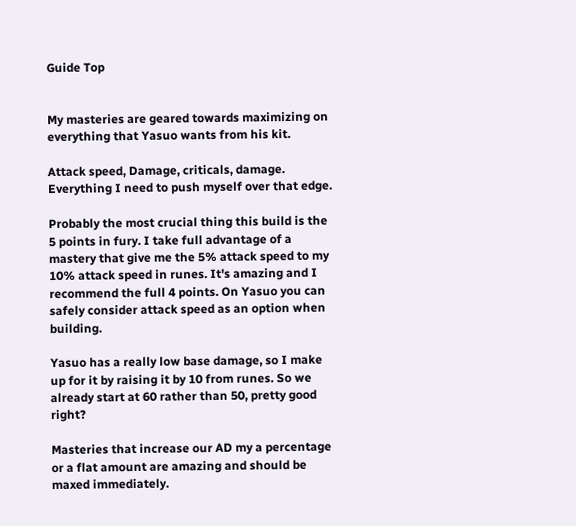Guide Top


My masteries are geared towards maximizing on everything that Yasuo wants from his kit.

Attack speed, Damage, criticals, damage. Everything I need to push myself over that edge.

Probably the most crucial thing this build is the 5 points in fury. I take full advantage of a mastery that give me the 5% attack speed to my 10% attack speed in runes. It's amazing and I recommend the full 4 points. On Yasuo you can safely consider attack speed as an option when building.

Yasuo has a really low base damage, so I make up for it by raising it by 10 from runes. So we already start at 60 rather than 50, pretty good right?

Masteries that increase our AD my a percentage or a flat amount are amazing and should be maxed immediately.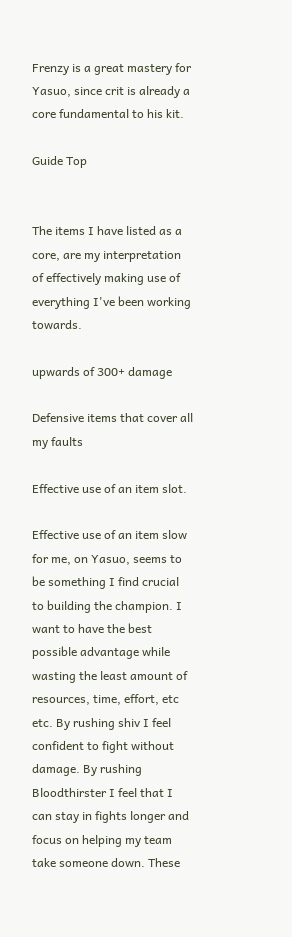Frenzy is a great mastery for Yasuo, since crit is already a core fundamental to his kit.

Guide Top


The items I have listed as a core, are my interpretation of effectively making use of everything I've been working towards.

upwards of 300+ damage

Defensive items that cover all my faults

Effective use of an item slot.

Effective use of an item slow for me, on Yasuo, seems to be something I find crucial to building the champion. I want to have the best possible advantage while wasting the least amount of resources, time, effort, etc etc. By rushing shiv I feel confident to fight without damage. By rushing Bloodthirster I feel that I can stay in fights longer and focus on helping my team take someone down. These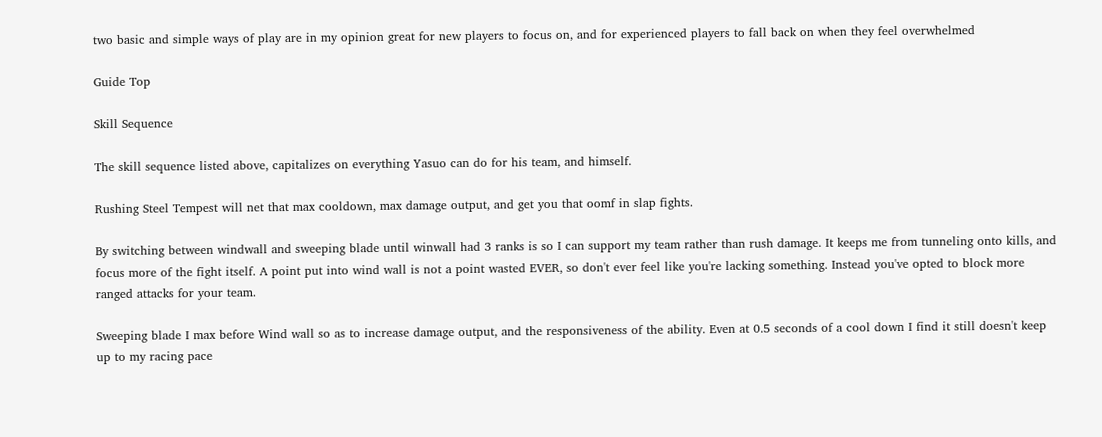two basic and simple ways of play are in my opinion great for new players to focus on, and for experienced players to fall back on when they feel overwhelmed

Guide Top

Skill Sequence

The skill sequence listed above, capitalizes on everything Yasuo can do for his team, and himself.

Rushing Steel Tempest will net that max cooldown, max damage output, and get you that oomf in slap fights.

By switching between windwall and sweeping blade until winwall had 3 ranks is so I can support my team rather than rush damage. It keeps me from tunneling onto kills, and focus more of the fight itself. A point put into wind wall is not a point wasted EVER, so don't ever feel like you're lacking something. Instead you've opted to block more ranged attacks for your team.

Sweeping blade I max before Wind wall so as to increase damage output, and the responsiveness of the ability. Even at 0.5 seconds of a cool down I find it still doesn't keep up to my racing pace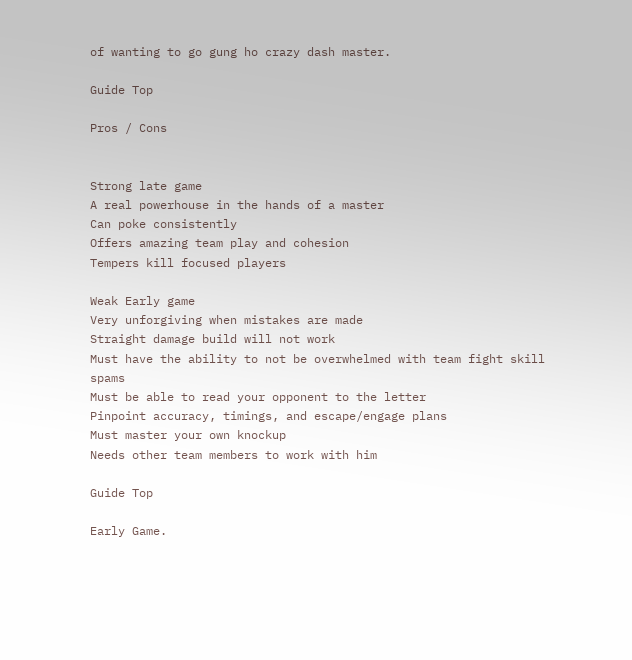of wanting to go gung ho crazy dash master.

Guide Top

Pros / Cons


Strong late game
A real powerhouse in the hands of a master
Can poke consistently
Offers amazing team play and cohesion
Tempers kill focused players

Weak Early game
Very unforgiving when mistakes are made
Straight damage build will not work
Must have the ability to not be overwhelmed with team fight skill spams
Must be able to read your opponent to the letter
Pinpoint accuracy, timings, and escape/engage plans
Must master your own knockup
Needs other team members to work with him

Guide Top

Early Game.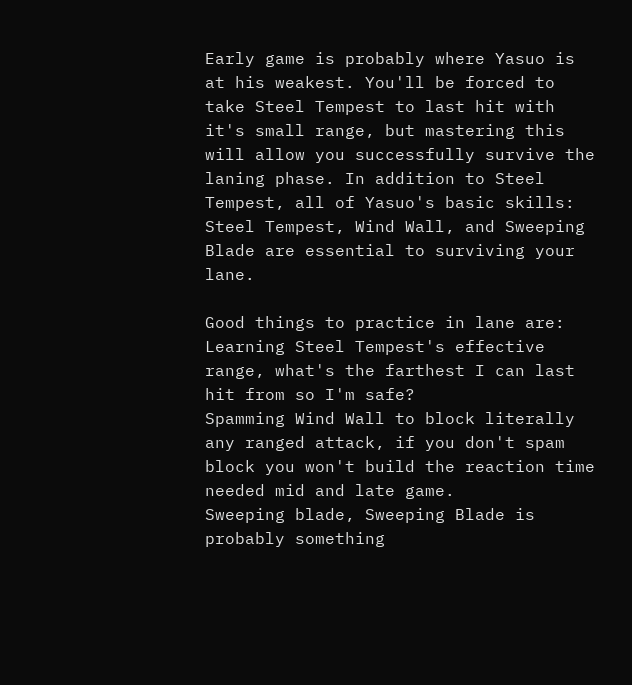Early game is probably where Yasuo is at his weakest. You'll be forced to take Steel Tempest to last hit with it's small range, but mastering this will allow you successfully survive the laning phase. In addition to Steel Tempest, all of Yasuo's basic skills: Steel Tempest, Wind Wall, and Sweeping Blade are essential to surviving your lane.

Good things to practice in lane are:
Learning Steel Tempest's effective range, what's the farthest I can last hit from so I'm safe?
Spamming Wind Wall to block literally any ranged attack, if you don't spam block you won't build the reaction time needed mid and late game.
Sweeping blade, Sweeping Blade is probably something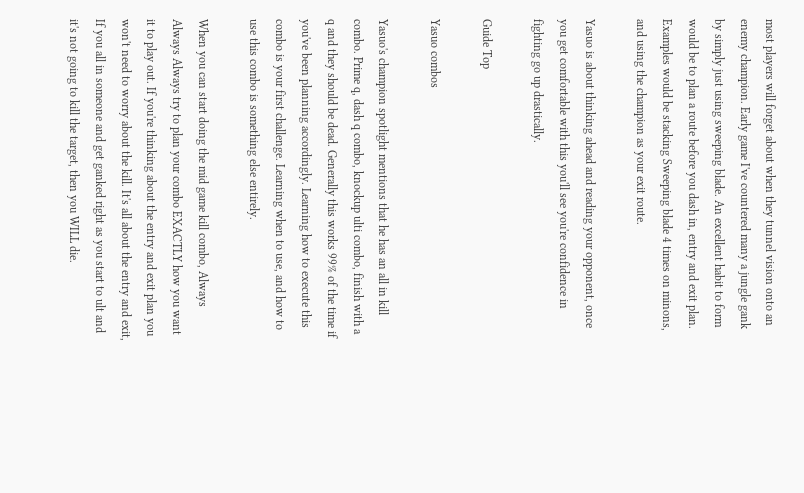most players will forget about when they tunnel vision onto an enemy champion. Early game I've countered many a jungle gank by simply just using sweeping blade. An excellent habit to form would be to plan a route before you dash in, entry and exit plan. Examples would be stacking Sweeping blade 4 times on minons, and using the champion as your exit route.

Yasuo is about thinking ahead and reading your opponent, once you get comfortable with this you'll see you're confidence in fighting go up drastically.

Guide Top

Yasuo combos

Yasuo's champion spotlight mentions that he has an all in kill combo. Prime q, dash q combo, knockup ulti combo, finish with a q and they should be dead. Generally this works 99% of the time if you've been planning accordingly. Learning how to execute this combo is your first challenge. Learning when to use, and how to use this combo is something else entirely.

When you can start doing the mid game kill combo, Always Always Always try to plan your combo EXACTLY how you want it to play out. If you're thinking about the entry and exit plan you won't need to worry about the kill. It's all about the entry and exit, If you all in someone and get ganked right as you start to ult and it's not going to kill the target, then you WILL die.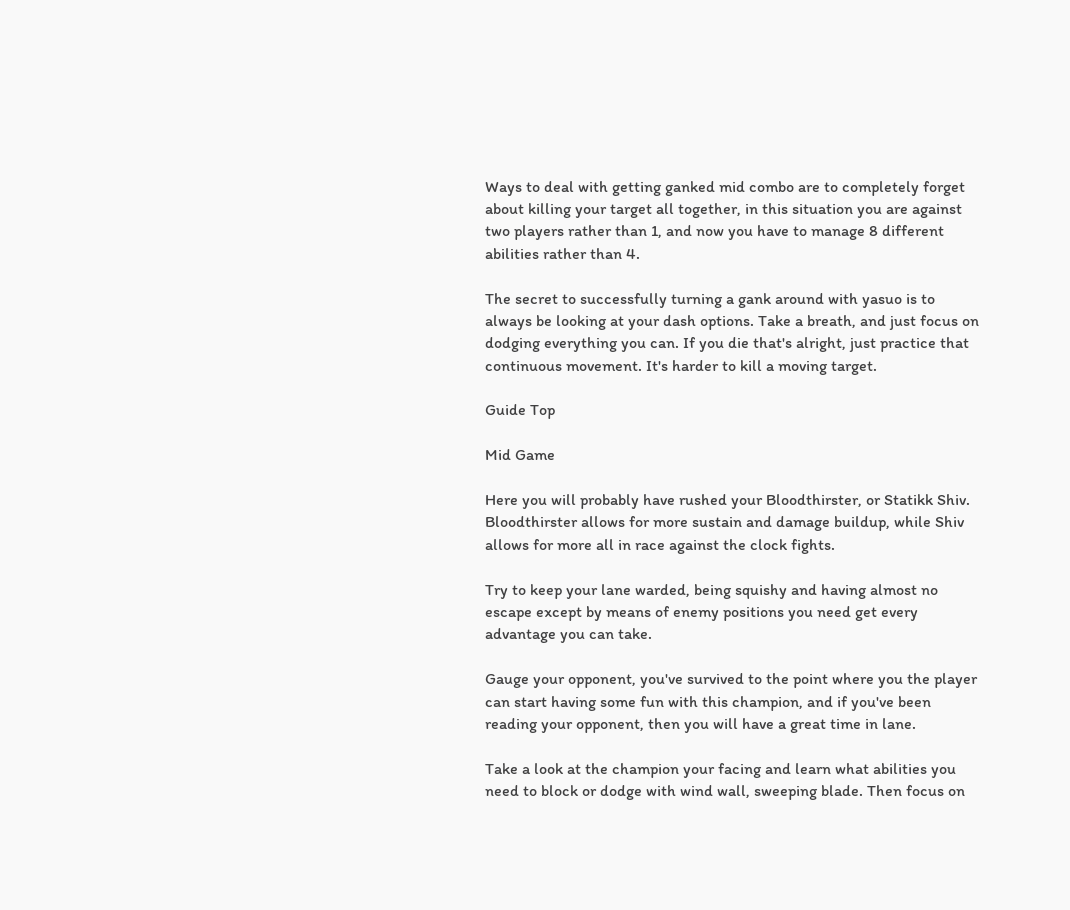Ways to deal with getting ganked mid combo are to completely forget about killing your target all together, in this situation you are against two players rather than 1, and now you have to manage 8 different abilities rather than 4.

The secret to successfully turning a gank around with yasuo is to always be looking at your dash options. Take a breath, and just focus on dodging everything you can. If you die that's alright, just practice that continuous movement. It's harder to kill a moving target.

Guide Top

Mid Game

Here you will probably have rushed your Bloodthirster, or Statikk Shiv. Bloodthirster allows for more sustain and damage buildup, while Shiv allows for more all in race against the clock fights.

Try to keep your lane warded, being squishy and having almost no escape except by means of enemy positions you need get every advantage you can take.

Gauge your opponent, you've survived to the point where you the player can start having some fun with this champion, and if you've been reading your opponent, then you will have a great time in lane.

Take a look at the champion your facing and learn what abilities you need to block or dodge with wind wall, sweeping blade. Then focus on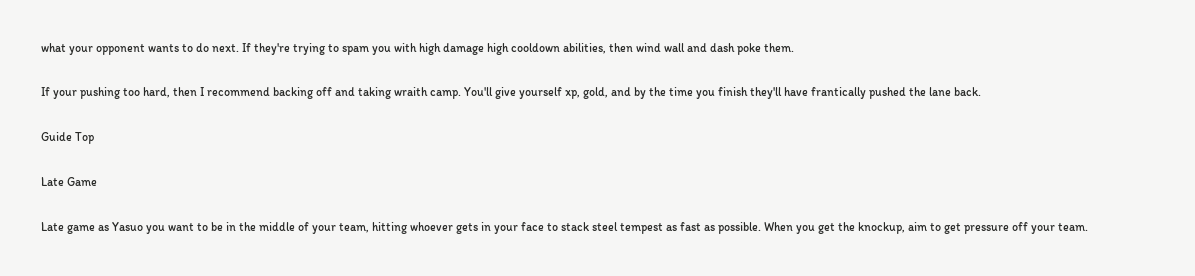what your opponent wants to do next. If they're trying to spam you with high damage high cooldown abilities, then wind wall and dash poke them.

If your pushing too hard, then I recommend backing off and taking wraith camp. You'll give yourself xp, gold, and by the time you finish they'll have frantically pushed the lane back.

Guide Top

Late Game

Late game as Yasuo you want to be in the middle of your team, hitting whoever gets in your face to stack steel tempest as fast as possible. When you get the knockup, aim to get pressure off your team.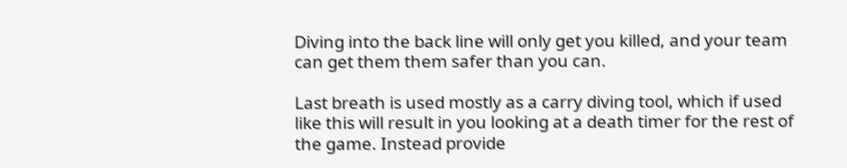Diving into the back line will only get you killed, and your team can get them them safer than you can.

Last breath is used mostly as a carry diving tool, which if used like this will result in you looking at a death timer for the rest of the game. Instead provide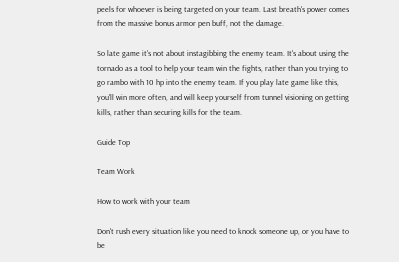peels for whoever is being targeted on your team. Last breath's power comes from the massive bonus armor pen buff, not the damage.

So late game it's not about instagibbing the enemy team. It's about using the tornado as a tool to help your team win the fights, rather than you trying to go rambo with 10 hp into the enemy team. If you play late game like this, you'll win more often, and will keep yourself from tunnel visioning on getting kills, rather than securing kills for the team.

Guide Top

Team Work

How to work with your team

Don't rush every situation like you need to knock someone up, or you have to be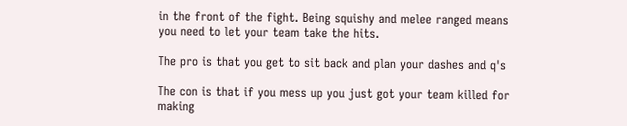in the front of the fight. Being squishy and melee ranged means you need to let your team take the hits.

The pro is that you get to sit back and plan your dashes and q's

The con is that if you mess up you just got your team killed for making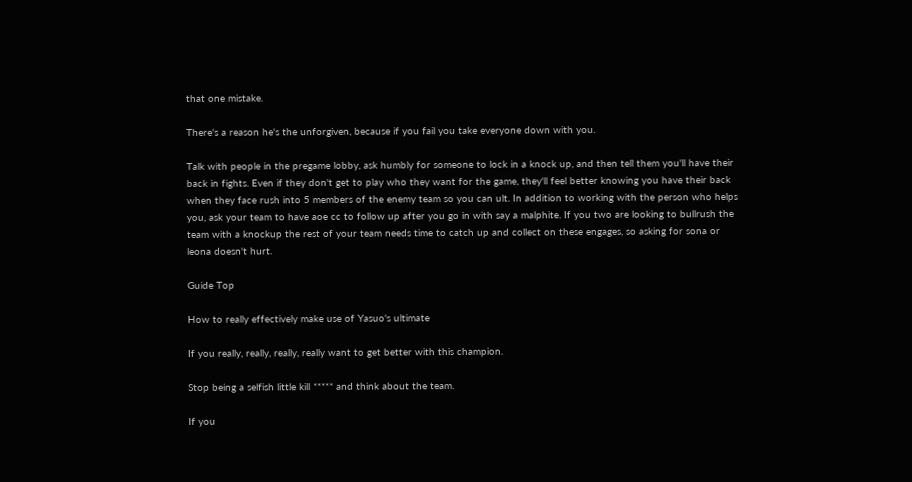that one mistake.

There's a reason he's the unforgiven, because if you fail you take everyone down with you.

Talk with people in the pregame lobby, ask humbly for someone to lock in a knock up, and then tell them you'll have their back in fights. Even if they don't get to play who they want for the game, they'll feel better knowing you have their back when they face rush into 5 members of the enemy team so you can ult. In addition to working with the person who helps you, ask your team to have aoe cc to follow up after you go in with say a malphite. If you two are looking to bullrush the team with a knockup the rest of your team needs time to catch up and collect on these engages, so asking for sona or leona doesn't hurt.

Guide Top

How to really effectively make use of Yasuo's ultimate

If you really, really, really, really want to get better with this champion.

Stop being a selfish little kill ***** and think about the team.

If you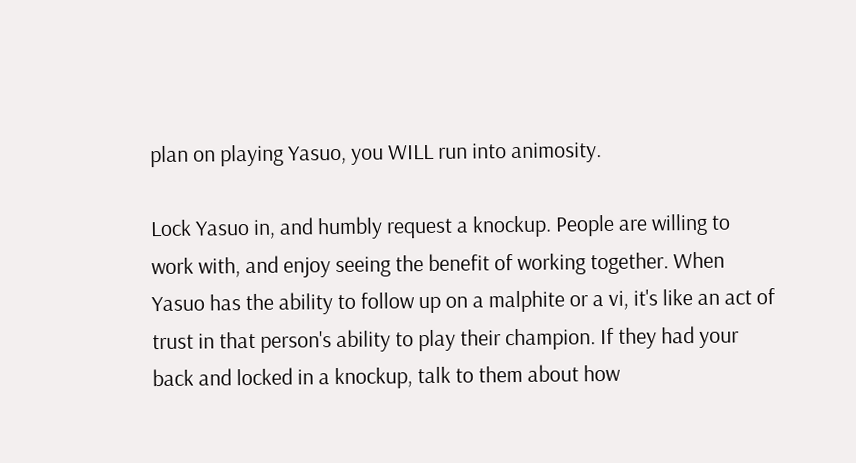plan on playing Yasuo, you WILL run into animosity.

Lock Yasuo in, and humbly request a knockup. People are willing to work with, and enjoy seeing the benefit of working together. When Yasuo has the ability to follow up on a malphite or a vi, it's like an act of trust in that person's ability to play their champion. If they had your back and locked in a knockup, talk to them about how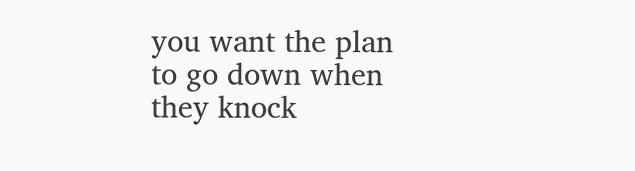you want the plan to go down when they knock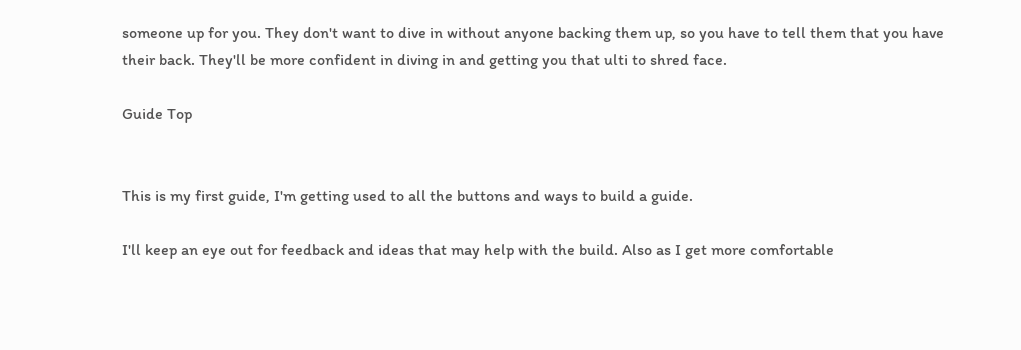someone up for you. They don't want to dive in without anyone backing them up, so you have to tell them that you have their back. They'll be more confident in diving in and getting you that ulti to shred face.

Guide Top


This is my first guide, I'm getting used to all the buttons and ways to build a guide.

I'll keep an eye out for feedback and ideas that may help with the build. Also as I get more comfortable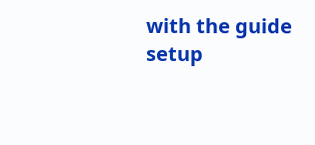with the guide setup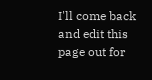I'll come back and edit this page out for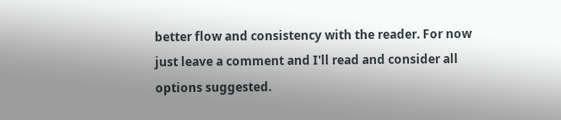better flow and consistency with the reader. For now just leave a comment and I'll read and consider all options suggested.